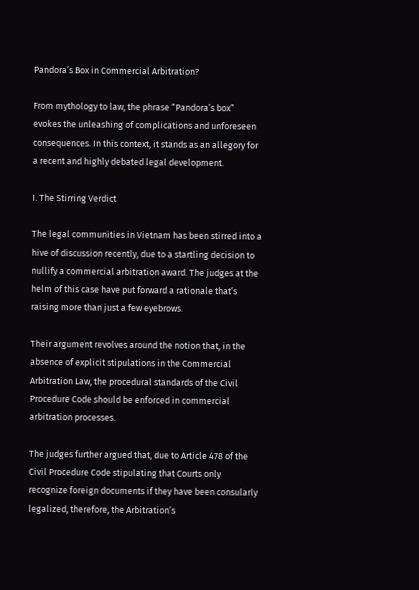Pandora’s Box in Commercial Arbitration?

From mythology to law, the phrase “Pandora’s box” evokes the unleashing of complications and unforeseen consequences. In this context, it stands as an allegory for a recent and highly debated legal development.

I. The Stirring Verdict

The legal communities in Vietnam has been stirred into a hive of discussion recently, due to a startling decision to nullify a commercial arbitration award. The judges at the helm of this case have put forward a rationale that’s raising more than just a few eyebrows.

Their argument revolves around the notion that, in the absence of explicit stipulations in the Commercial Arbitration Law, the procedural standards of the Civil Procedure Code should be enforced in commercial arbitration processes.

The judges further argued that, due to Article 478 of the Civil Procedure Code stipulating that Courts only recognize foreign documents if they have been consularly legalized, therefore, the Arbitration’s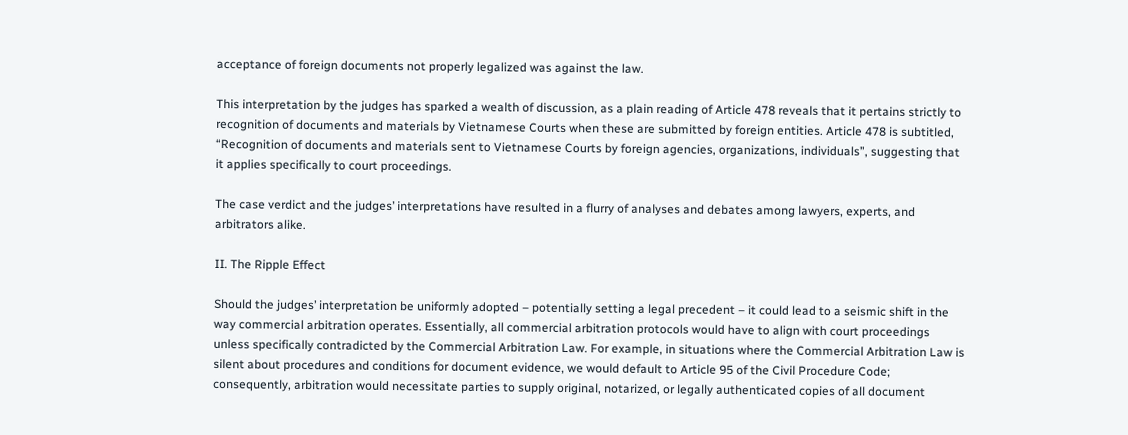acceptance of foreign documents not properly legalized was against the law.

This interpretation by the judges has sparked a wealth of discussion, as a plain reading of Article 478 reveals that it pertains strictly to recognition of documents and materials by Vietnamese Courts when these are submitted by foreign entities. Article 478 is subtitled, “Recognition of documents and materials sent to Vietnamese Courts by foreign agencies, organizations, individuals”, suggesting that it applies specifically to court proceedings.

The case verdict and the judges’ interpretations have resulted in a flurry of analyses and debates among lawyers, experts, and arbitrators alike.

II. The Ripple Effect

Should the judges’ interpretation be uniformly adopted – potentially setting a legal precedent – it could lead to a seismic shift in the way commercial arbitration operates. Essentially, all commercial arbitration protocols would have to align with court proceedings unless specifically contradicted by the Commercial Arbitration Law. For example, in situations where the Commercial Arbitration Law is silent about procedures and conditions for document evidence, we would default to Article 95 of the Civil Procedure Code; consequently, arbitration would necessitate parties to supply original, notarized, or legally authenticated copies of all document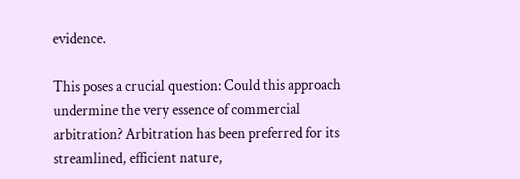evidence.

This poses a crucial question: Could this approach undermine the very essence of commercial arbitration? Arbitration has been preferred for its streamlined, efficient nature,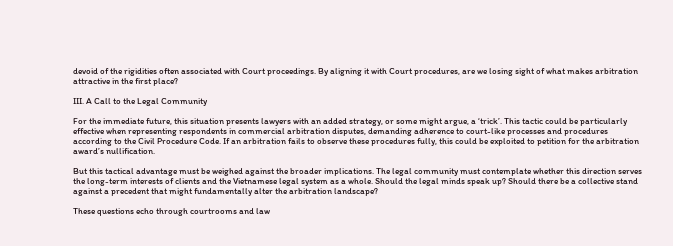devoid of the rigidities often associated with Court proceedings. By aligning it with Court procedures, are we losing sight of what makes arbitration attractive in the first place?

III. A Call to the Legal Community

For the immediate future, this situation presents lawyers with an added strategy, or some might argue, a ‘trick’. This tactic could be particularly effective when representing respondents in commercial arbitration disputes, demanding adherence to court-like processes and procedures according to the Civil Procedure Code. If an arbitration fails to observe these procedures fully, this could be exploited to petition for the arbitration award’s nullification.

But this tactical advantage must be weighed against the broader implications. The legal community must contemplate whether this direction serves the long-term interests of clients and the Vietnamese legal system as a whole. Should the legal minds speak up? Should there be a collective stand against a precedent that might fundamentally alter the arbitration landscape?

These questions echo through courtrooms and law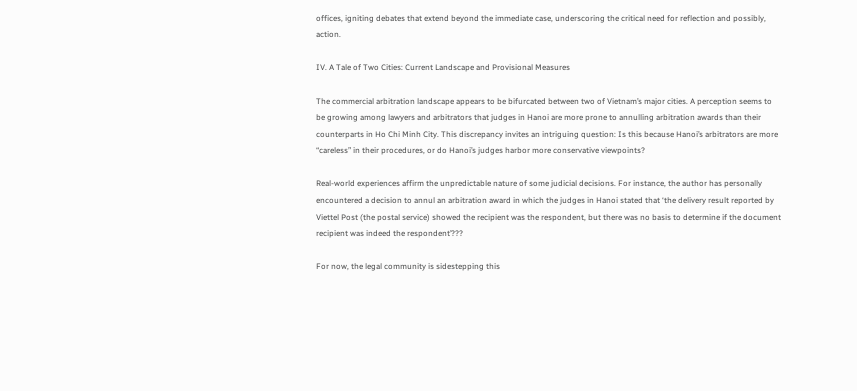offices, igniting debates that extend beyond the immediate case, underscoring the critical need for reflection and possibly, action.

IV. A Tale of Two Cities: Current Landscape and Provisional Measures

The commercial arbitration landscape appears to be bifurcated between two of Vietnam’s major cities. A perception seems to be growing among lawyers and arbitrators that judges in Hanoi are more prone to annulling arbitration awards than their counterparts in Ho Chi Minh City. This discrepancy invites an intriguing question: Is this because Hanoi’s arbitrators are more “careless” in their procedures, or do Hanoi’s judges harbor more conservative viewpoints?

Real-world experiences affirm the unpredictable nature of some judicial decisions. For instance, the author has personally encountered a decision to annul an arbitration award in which the judges in Hanoi stated that ‘the delivery result reported by Viettel Post (the postal service) showed the recipient was the respondent, but there was no basis to determine if the document recipient was indeed the respondent’???

For now, the legal community is sidestepping this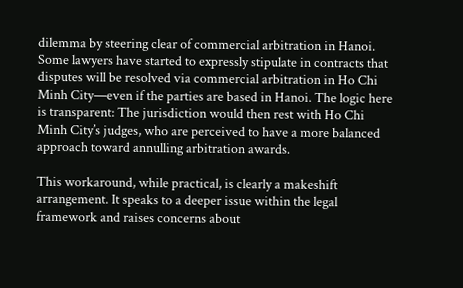dilemma by steering clear of commercial arbitration in Hanoi. Some lawyers have started to expressly stipulate in contracts that disputes will be resolved via commercial arbitration in Ho Chi Minh City—even if the parties are based in Hanoi. The logic here is transparent: The jurisdiction would then rest with Ho Chi Minh City’s judges, who are perceived to have a more balanced approach toward annulling arbitration awards.

This workaround, while practical, is clearly a makeshift arrangement. It speaks to a deeper issue within the legal framework and raises concerns about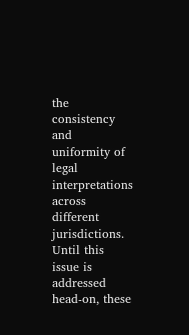the consistency and uniformity of legal interpretations across different jurisdictions. Until this issue is addressed head-on, these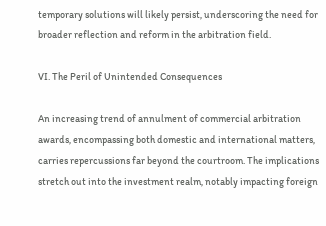temporary solutions will likely persist, underscoring the need for broader reflection and reform in the arbitration field.

VI. The Peril of Unintended Consequences

An increasing trend of annulment of commercial arbitration awards, encompassing both domestic and international matters, carries repercussions far beyond the courtroom. The implications stretch out into the investment realm, notably impacting foreign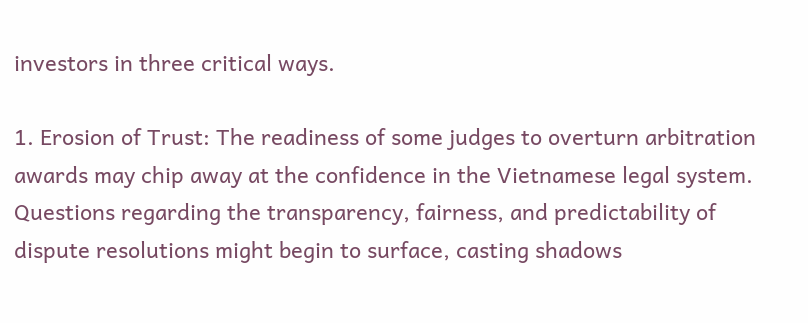investors in three critical ways.

1. Erosion of Trust: The readiness of some judges to overturn arbitration awards may chip away at the confidence in the Vietnamese legal system. Questions regarding the transparency, fairness, and predictability of dispute resolutions might begin to surface, casting shadows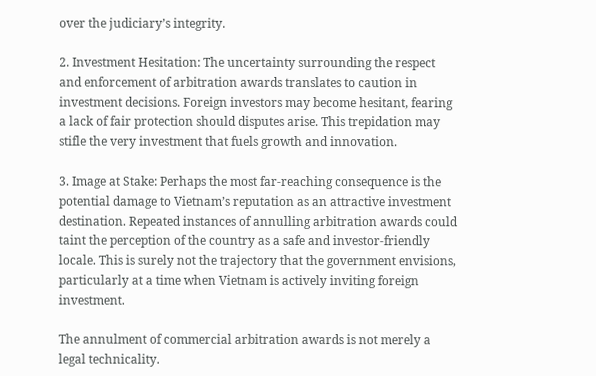over the judiciary’s integrity.

2. Investment Hesitation: The uncertainty surrounding the respect and enforcement of arbitration awards translates to caution in investment decisions. Foreign investors may become hesitant, fearing a lack of fair protection should disputes arise. This trepidation may stifle the very investment that fuels growth and innovation.

3. Image at Stake: Perhaps the most far-reaching consequence is the potential damage to Vietnam’s reputation as an attractive investment destination. Repeated instances of annulling arbitration awards could taint the perception of the country as a safe and investor-friendly locale. This is surely not the trajectory that the government envisions, particularly at a time when Vietnam is actively inviting foreign investment.

The annulment of commercial arbitration awards is not merely a legal technicality.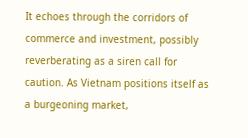It echoes through the corridors of commerce and investment, possibly reverberating as a siren call for caution. As Vietnam positions itself as a burgeoning market,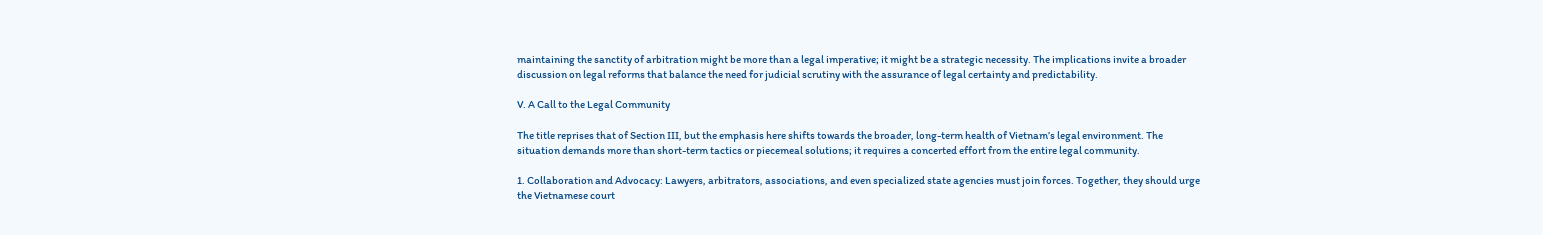maintaining the sanctity of arbitration might be more than a legal imperative; it might be a strategic necessity. The implications invite a broader discussion on legal reforms that balance the need for judicial scrutiny with the assurance of legal certainty and predictability.

V. A Call to the Legal Community

The title reprises that of Section III, but the emphasis here shifts towards the broader, long-term health of Vietnam’s legal environment. The situation demands more than short-term tactics or piecemeal solutions; it requires a concerted effort from the entire legal community.

1. Collaboration and Advocacy: Lawyers, arbitrators, associations, and even specialized state agencies must join forces. Together, they should urge the Vietnamese court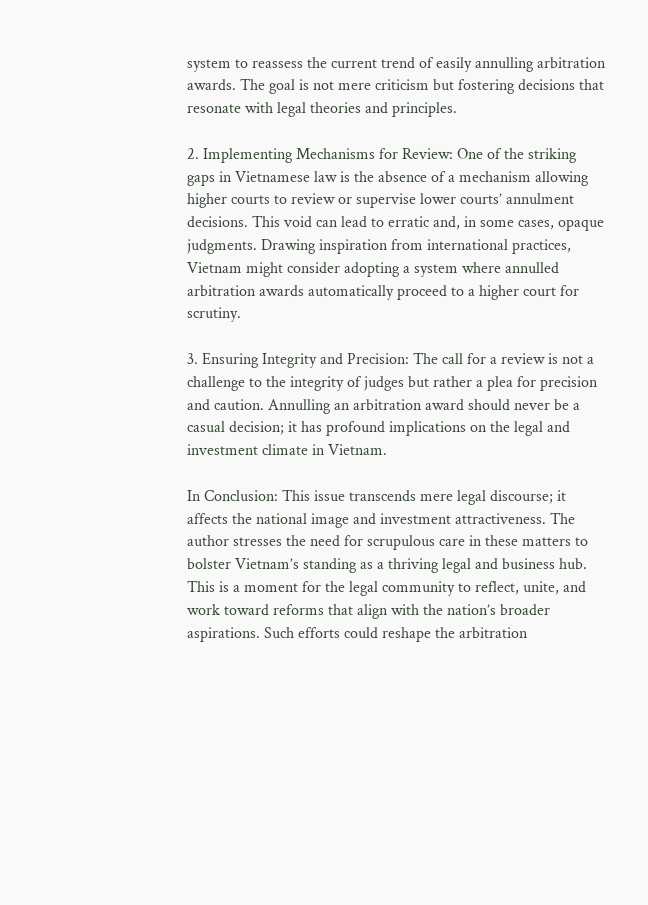system to reassess the current trend of easily annulling arbitration awards. The goal is not mere criticism but fostering decisions that resonate with legal theories and principles.

2. Implementing Mechanisms for Review: One of the striking gaps in Vietnamese law is the absence of a mechanism allowing higher courts to review or supervise lower courts’ annulment decisions. This void can lead to erratic and, in some cases, opaque judgments. Drawing inspiration from international practices, Vietnam might consider adopting a system where annulled arbitration awards automatically proceed to a higher court for scrutiny.

3. Ensuring Integrity and Precision: The call for a review is not a challenge to the integrity of judges but rather a plea for precision and caution. Annulling an arbitration award should never be a casual decision; it has profound implications on the legal and investment climate in Vietnam.

In Conclusion: This issue transcends mere legal discourse; it affects the national image and investment attractiveness. The author stresses the need for scrupulous care in these matters to bolster Vietnam’s standing as a thriving legal and business hub. This is a moment for the legal community to reflect, unite, and work toward reforms that align with the nation’s broader aspirations. Such efforts could reshape the arbitration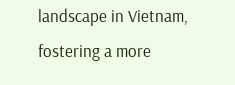landscape in Vietnam, fostering a more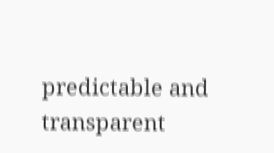predictable and transparent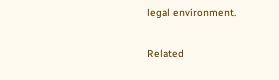legal environment.

Related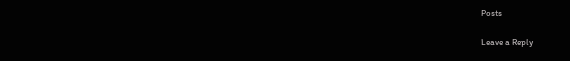Posts

Leave a Reply